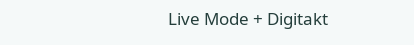Live Mode + Digitakt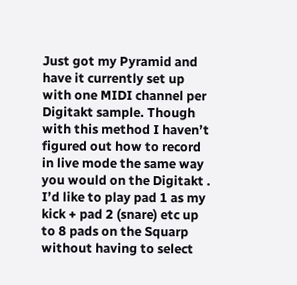Just got my Pyramid and have it currently set up with one MIDI channel per Digitakt sample. Though with this method I haven’t figured out how to record in live mode the same way you would on the Digitakt . I’d like to play pad 1 as my kick + pad 2 (snare) etc up to 8 pads on the Squarp without having to select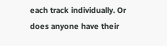each track individually. Or does anyone have their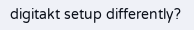digitakt setup differently?